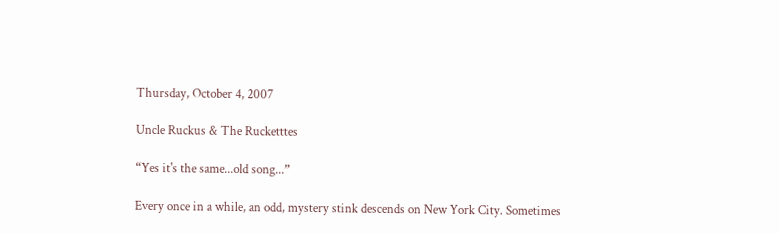Thursday, October 4, 2007

Uncle Ruckus & The Rucketttes

“Yes it's the same...old song...”

Every once in a while, an odd, mystery stink descends on New York City. Sometimes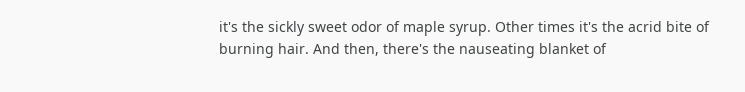it's the sickly sweet odor of maple syrup. Other times it's the acrid bite of burning hair. And then, there's the nauseating blanket of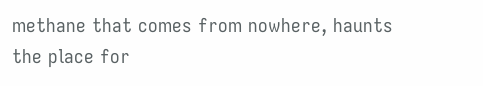methane that comes from nowhere, haunts the place for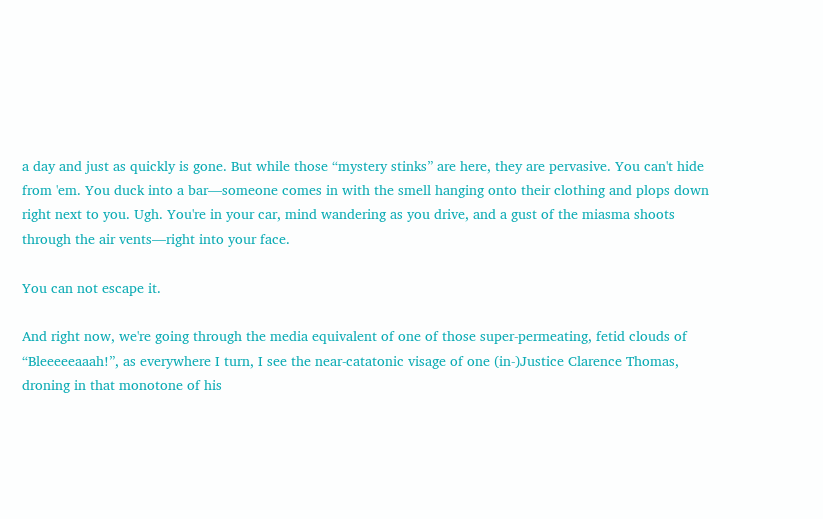a day and just as quickly is gone. But while those “mystery stinks” are here, they are pervasive. You can't hide from 'em. You duck into a bar—someone comes in with the smell hanging onto their clothing and plops down right next to you. Ugh. You're in your car, mind wandering as you drive, and a gust of the miasma shoots through the air vents—right into your face.

You can not escape it.

And right now, we're going through the media equivalent of one of those super-permeating, fetid clouds of “Bleeeeeaaah!”, as everywhere I turn, I see the near-catatonic visage of one (in-)Justice Clarence Thomas, droning in that monotone of his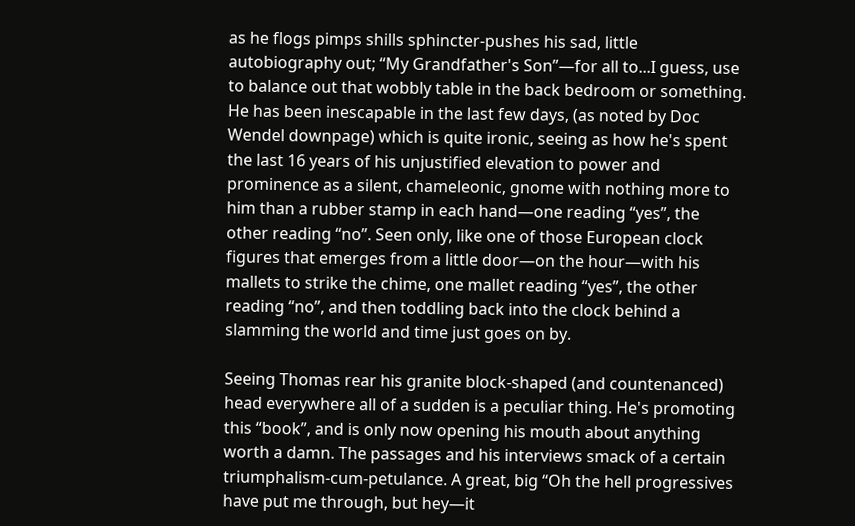as he flogs pimps shills sphincter-pushes his sad, little autobiography out; “My Grandfather's Son”—for all to...I guess, use to balance out that wobbly table in the back bedroom or something. He has been inescapable in the last few days, (as noted by Doc Wendel downpage) which is quite ironic, seeing as how he's spent the last 16 years of his unjustified elevation to power and prominence as a silent, chameleonic, gnome with nothing more to him than a rubber stamp in each hand—one reading “yes”, the other reading “no”. Seen only, like one of those European clock figures that emerges from a little door—on the hour—with his mallets to strike the chime, one mallet reading “yes”, the other reading “no”, and then toddling back into the clock behind a slamming the world and time just goes on by.

Seeing Thomas rear his granite block-shaped (and countenanced) head everywhere all of a sudden is a peculiar thing. He's promoting this “book”, and is only now opening his mouth about anything worth a damn. The passages and his interviews smack of a certain triumphalism-cum-petulance. A great, big “Oh the hell progressives have put me through, but hey—it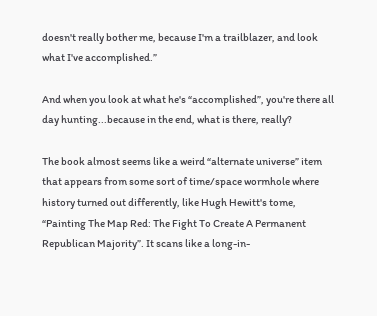doesn't really bother me, because I'm a trailblazer, and look what I've accomplished.”

And when you look at what he's “accomplished”, you're there all day hunting...because in the end, what is there, really?

The book almost seems like a weird “alternate universe” item that appears from some sort of time/space wormhole where history turned out differently, like Hugh Hewitt's tome, “Painting The Map Red: The Fight To Create A Permanent Republican Majority”. It scans like a long-in-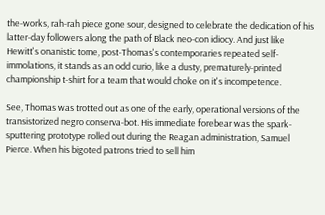the-works, rah-rah piece gone sour, designed to celebrate the dedication of his latter-day followers along the path of Black neo-con idiocy. And just like Hewitt's onanistic tome, post-Thomas's contemporaries repeated self-immolations, it stands as an odd curio, like a dusty, prematurely-printed championship t-shirt for a team that would choke on it's incompetence.

See, Thomas was trotted out as one of the early, operational versions of the transistorized negro conserva-bot. His immediate forebear was the spark-sputtering prototype rolled out during the Reagan administration, Samuel Pierce. When his bigoted patrons tried to sell him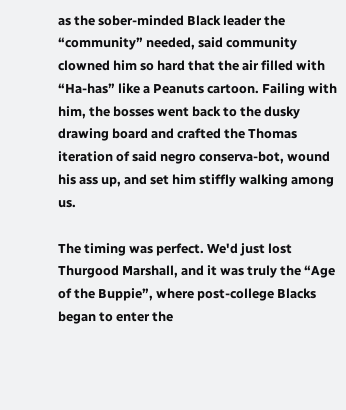as the sober-minded Black leader the “community” needed, said community clowned him so hard that the air filled with “Ha-has” like a Peanuts cartoon. Failing with him, the bosses went back to the dusky drawing board and crafted the Thomas iteration of said negro conserva-bot, wound his ass up, and set him stiffly walking among us.

The timing was perfect. We'd just lost Thurgood Marshall, and it was truly the “Age of the Buppie”, where post-college Blacks began to enter the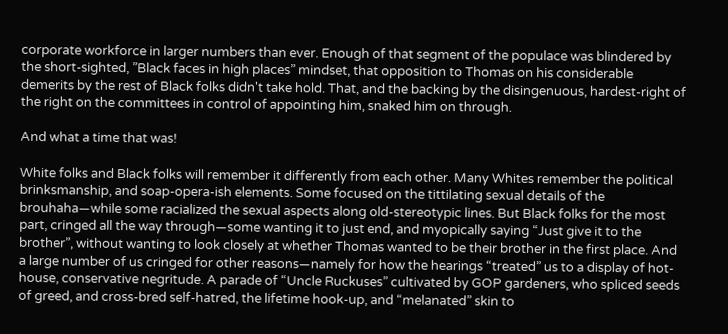corporate workforce in larger numbers than ever. Enough of that segment of the populace was blindered by the short-sighted, ”Black faces in high places” mindset, that opposition to Thomas on his considerable demerits by the rest of Black folks didn't take hold. That, and the backing by the disingenuous, hardest-right of the right on the committees in control of appointing him, snaked him on through.

And what a time that was!

White folks and Black folks will remember it differently from each other. Many Whites remember the political brinksmanship, and soap-opera-ish elements. Some focused on the tittilating sexual details of the brouhaha—while some racialized the sexual aspects along old-stereotypic lines. But Black folks for the most part, cringed all the way through—some wanting it to just end, and myopically saying “Just give it to the brother”, without wanting to look closely at whether Thomas wanted to be their brother in the first place. And a large number of us cringed for other reasons—namely for how the hearings “treated” us to a display of hot-house, conservative negritude. A parade of “Uncle Ruckuses” cultivated by GOP gardeners, who spliced seeds of greed, and cross-bred self-hatred, the lifetime hook-up, and “melanated” skin to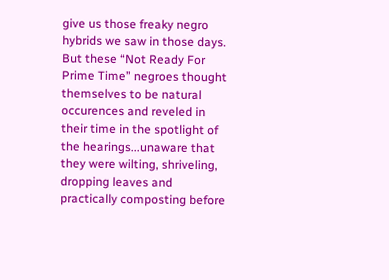give us those freaky negro hybrids we saw in those days. But these “Not Ready For Prime Time” negroes thought themselves to be natural occurences and reveled in their time in the spotlight of the hearings...unaware that they were wilting, shriveling, dropping leaves and practically composting before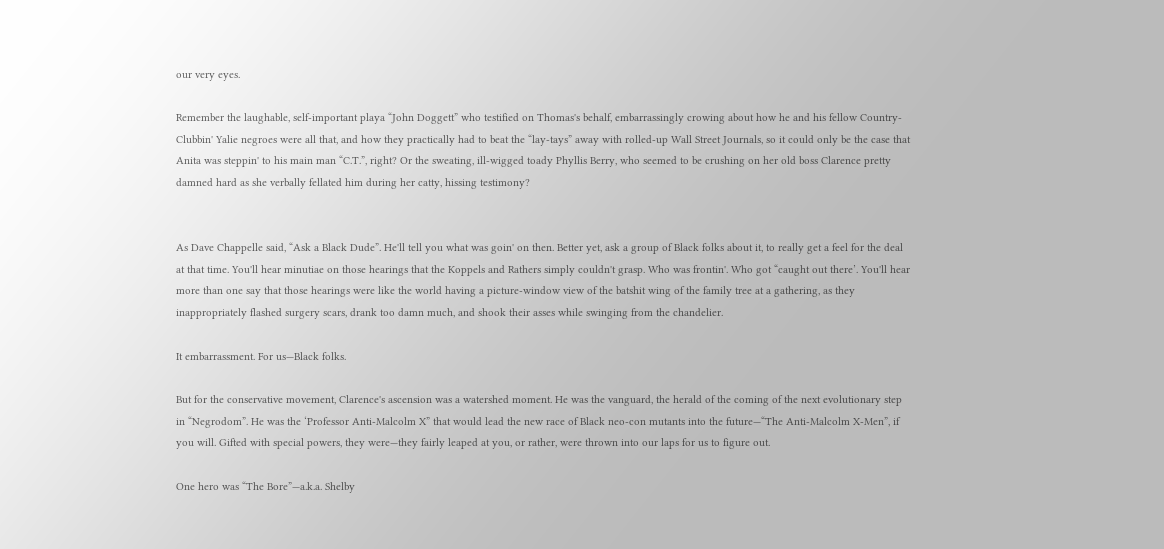our very eyes.

Remember the laughable, self-important playa “John Doggett” who testified on Thomas's behalf, embarrassingly crowing about how he and his fellow Country-Clubbin' Yalie negroes were all that, and how they practically had to beat the “lay-tays” away with rolled-up Wall Street Journals, so it could only be the case that Anita was steppin' to his main man “C.T.”, right? Or the sweating, ill-wigged toady Phyllis Berry, who seemed to be crushing on her old boss Clarence pretty damned hard as she verbally fellated him during her catty, hissing testimony?


As Dave Chappelle said, “Ask a Black Dude”. He'll tell you what was goin' on then. Better yet, ask a group of Black folks about it, to really get a feel for the deal at that time. You'll hear minutiae on those hearings that the Koppels and Rathers simply couldn't grasp. Who was frontin'. Who got “caught out there’. You'll hear more than one say that those hearings were like the world having a picture-window view of the batshit wing of the family tree at a gathering, as they inappropriately flashed surgery scars, drank too damn much, and shook their asses while swinging from the chandelier.

It embarrassment. For us—Black folks.

But for the conservative movement, Clarence's ascension was a watershed moment. He was the vanguard, the herald of the coming of the next evolutionary step in “Negrodom”. He was the ‘Professor Anti-Malcolm X” that would lead the new race of Black neo-con mutants into the future—“The Anti-Malcolm X-Men”, if you will. Gifted with special powers, they were—they fairly leaped at you, or rather, were thrown into our laps for us to figure out.

One hero was “The Bore”—a.k.a. Shelby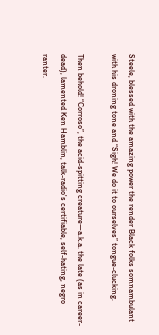Steele, blessed with the amazing power the render Black folks somnambulant with his droning tone and “Sigh! We do it to ourselves” tongue-clucking.

Then behold! “Corroso”, the acid-spitting creature—a.k.a. the late (as in career-dead), lamented Ken Hamblin, talk-radio's certifiable, self-hating, negro ranter.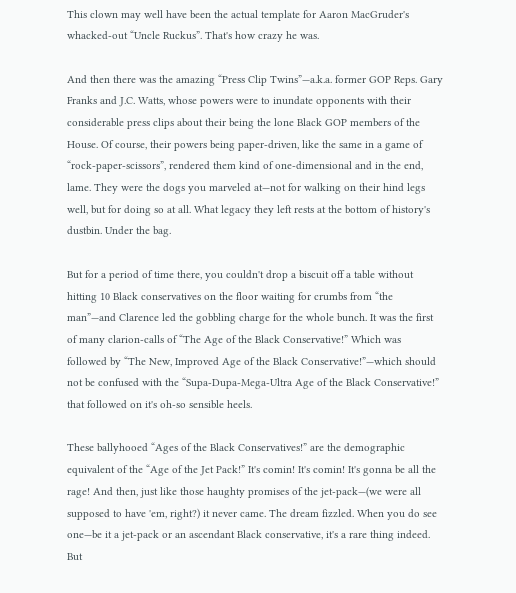This clown may well have been the actual template for Aaron MacGruder's whacked-out “Uncle Ruckus”. That's how crazy he was.

And then there was the amazing “Press Clip Twins”—a.k.a. former GOP Reps. Gary Franks and J.C. Watts, whose powers were to inundate opponents with their considerable press clips about their being the lone Black GOP members of the House. Of course, their powers being paper-driven, like the same in a game of “rock-paper-scissors”, rendered them kind of one-dimensional and in the end, lame. They were the dogs you marveled at—not for walking on their hind legs well, but for doing so at all. What legacy they left rests at the bottom of history's dustbin. Under the bag.

But for a period of time there, you couldn't drop a biscuit off a table without hitting 10 Black conservatives on the floor waiting for crumbs from “the man”—and Clarence led the gobbling charge for the whole bunch. It was the first of many clarion-calls of “The Age of the Black Conservative!” Which was followed by “The New, Improved Age of the Black Conservative!”—which should not be confused with the “Supa-Dupa-Mega-Ultra Age of the Black Conservative!” that followed on it's oh-so sensible heels.

These ballyhooed “Ages of the Black Conservatives!” are the demographic equivalent of the “Age of the Jet Pack!” It's comin! It's comin! It's gonna be all the rage! And then, just like those haughty promises of the jet-pack—(we were all supposed to have 'em, right?) it never came. The dream fizzled. When you do see one—be it a jet-pack or an ascendant Black conservative, it's a rare thing indeed. But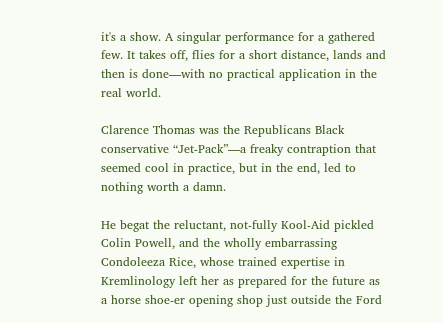it's a show. A singular performance for a gathered few. It takes off, flies for a short distance, lands and then is done—with no practical application in the real world.

Clarence Thomas was the Republicans Black conservative “Jet-Pack”—a freaky contraption that seemed cool in practice, but in the end, led to nothing worth a damn.

He begat the reluctant, not-fully Kool-Aid pickled Colin Powell, and the wholly embarrassing Condoleeza Rice, whose trained expertise in Kremlinology left her as prepared for the future as a horse shoe-er opening shop just outside the Ford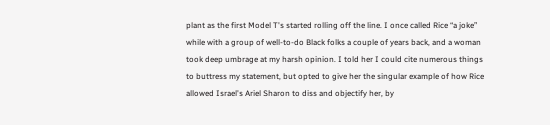plant as the first Model T's started rolling off the line. I once called Rice “a joke” while with a group of well-to-do Black folks a couple of years back, and a woman took deep umbrage at my harsh opinion. I told her I could cite numerous things to buttress my statement, but opted to give her the singular example of how Rice allowed Israel's Ariel Sharon to diss and objectify her, by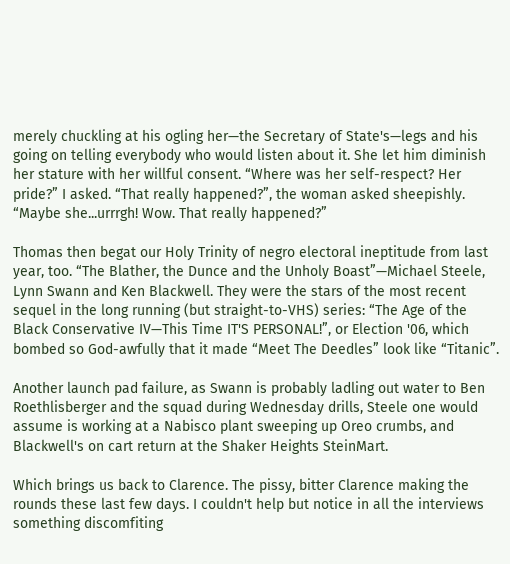merely chuckling at his ogling her—the Secretary of State's—legs and his going on telling everybody who would listen about it. She let him diminish her stature with her willful consent. “Where was her self-respect? Her pride?” I asked. “That really happened?”, the woman asked sheepishly. “Maybe she...urrrgh! Wow. That really happened?”

Thomas then begat our Holy Trinity of negro electoral ineptitude from last year, too. “The Blather, the Dunce and the Unholy Boast”—Michael Steele, Lynn Swann and Ken Blackwell. They were the stars of the most recent sequel in the long running (but straight-to-VHS) series: “The Age of the Black Conservative IV—This Time IT'S PERSONAL!”, or Election '06, which bombed so God-awfully that it made “Meet The Deedles” look like “Titanic”.

Another launch pad failure, as Swann is probably ladling out water to Ben Roethlisberger and the squad during Wednesday drills, Steele one would assume is working at a Nabisco plant sweeping up Oreo crumbs, and Blackwell's on cart return at the Shaker Heights SteinMart.

Which brings us back to Clarence. The pissy, bitter Clarence making the rounds these last few days. I couldn't help but notice in all the interviews something discomfiting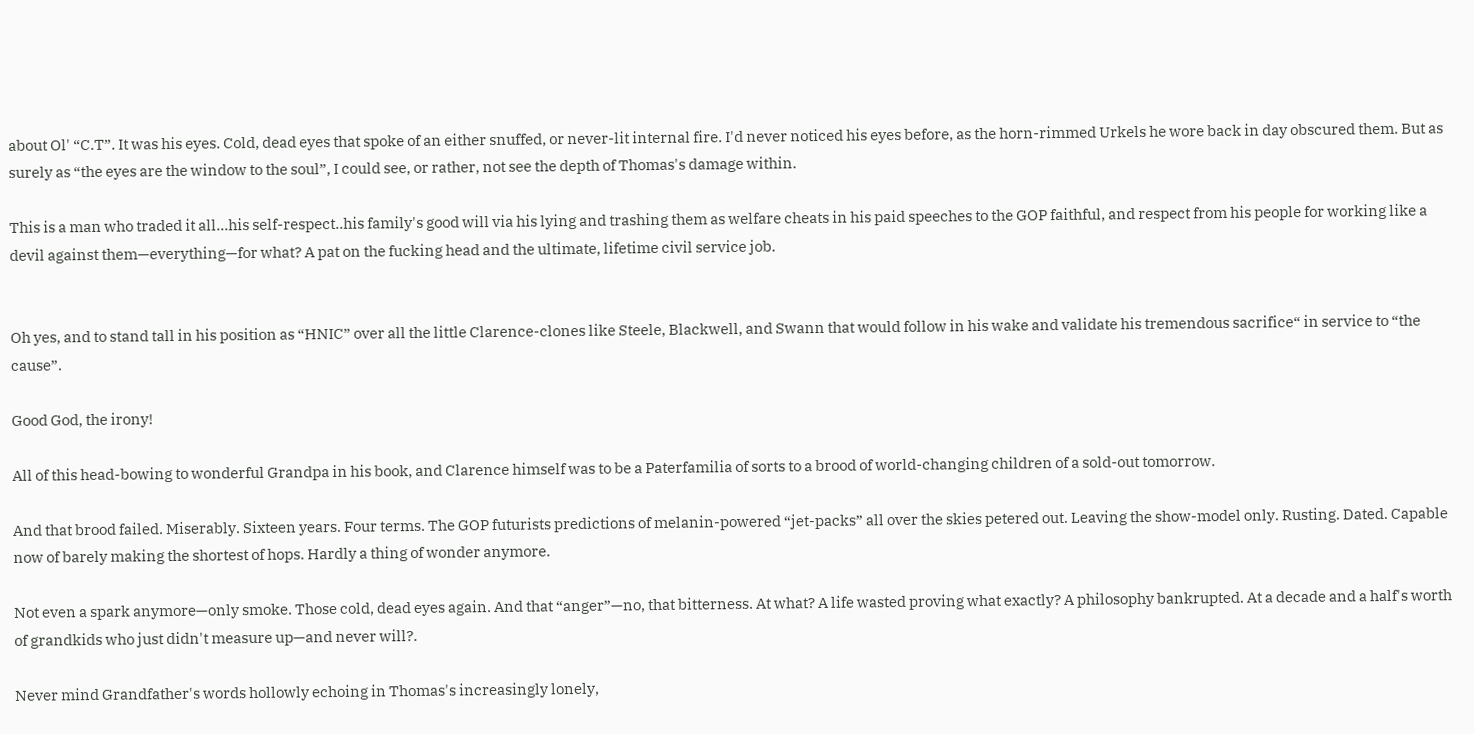about Ol' “C.T”. It was his eyes. Cold, dead eyes that spoke of an either snuffed, or never-lit internal fire. I'd never noticed his eyes before, as the horn-rimmed Urkels he wore back in day obscured them. But as surely as “the eyes are the window to the soul”, I could see, or rather, not see the depth of Thomas's damage within.

This is a man who traded it all...his self-respect..his family's good will via his lying and trashing them as welfare cheats in his paid speeches to the GOP faithful, and respect from his people for working like a devil against them—everything—for what? A pat on the fucking head and the ultimate, lifetime civil service job.


Oh yes, and to stand tall in his position as “HNIC” over all the little Clarence-clones like Steele, Blackwell, and Swann that would follow in his wake and validate his tremendous sacrifice“ in service to “the cause”.

Good God, the irony!

All of this head-bowing to wonderful Grandpa in his book, and Clarence himself was to be a Paterfamilia of sorts to a brood of world-changing children of a sold-out tomorrow.

And that brood failed. Miserably. Sixteen years. Four terms. The GOP futurists predictions of melanin-powered “jet-packs” all over the skies petered out. Leaving the show-model only. Rusting. Dated. Capable now of barely making the shortest of hops. Hardly a thing of wonder anymore.

Not even a spark anymore—only smoke. Those cold, dead eyes again. And that “anger”—no, that bitterness. At what? A life wasted proving what exactly? A philosophy bankrupted. At a decade and a half's worth of grandkids who just didn't measure up—and never will?.

Never mind Grandfather's words hollowly echoing in Thomas's increasingly lonely,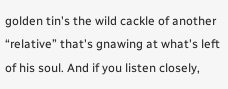golden tin's the wild cackle of another “relative” that's gnawing at what's left of his soul. And if you listen closely,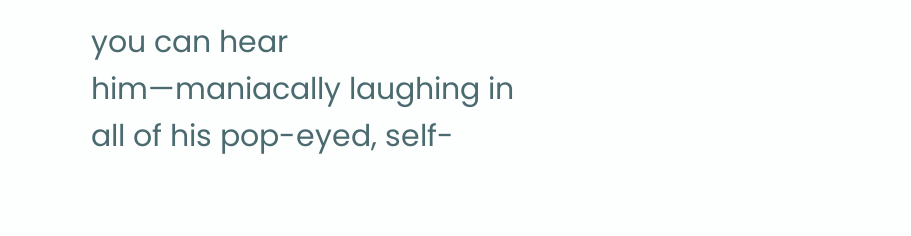you can hear him—maniacally laughing in all of his pop-eyed, self-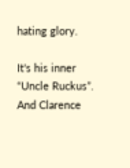hating glory.

It's his inner “Uncle Ruckus”. And Clarence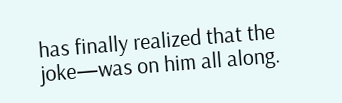has finally realized that the joke—was on him all along.